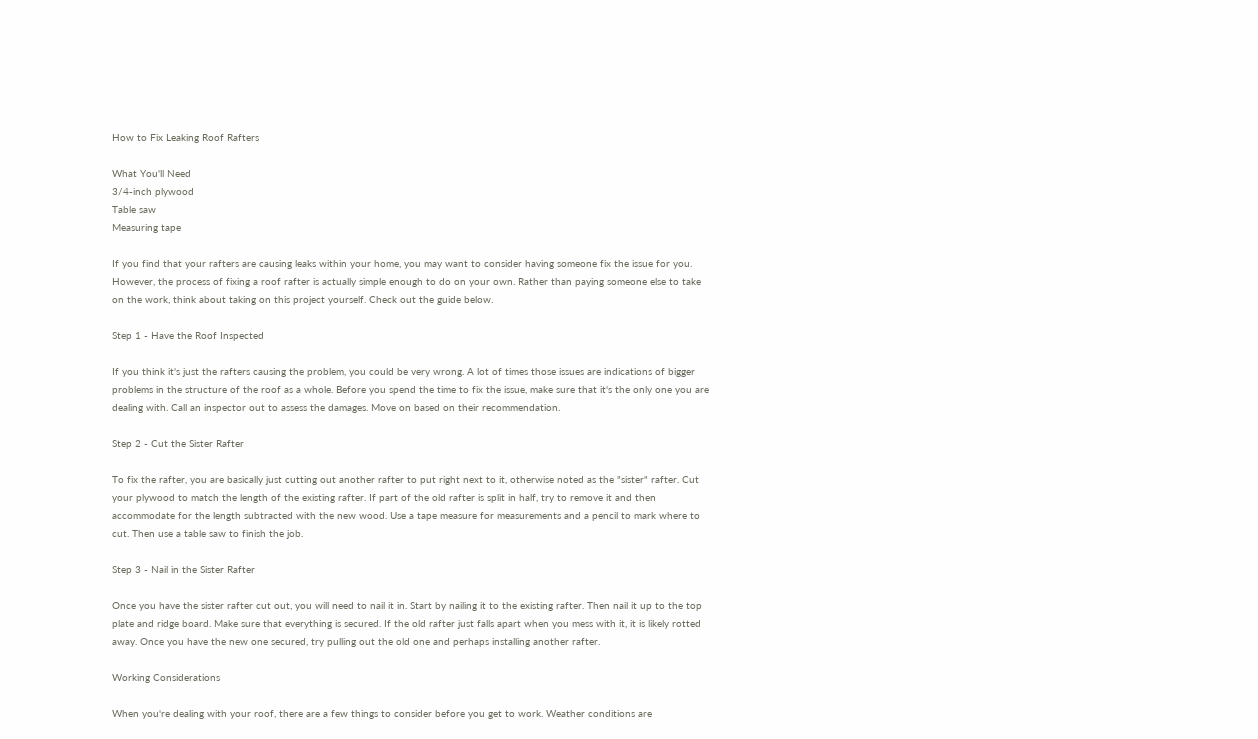How to Fix Leaking Roof Rafters

What You'll Need
3/4-inch plywood
Table saw
Measuring tape

If you find that your rafters are causing leaks within your home, you may want to consider having someone fix the issue for you. However, the process of fixing a roof rafter is actually simple enough to do on your own. Rather than paying someone else to take on the work, think about taking on this project yourself. Check out the guide below.

Step 1 - Have the Roof Inspected

If you think it's just the rafters causing the problem, you could be very wrong. A lot of times those issues are indications of bigger problems in the structure of the roof as a whole. Before you spend the time to fix the issue, make sure that it's the only one you are dealing with. Call an inspector out to assess the damages. Move on based on their recommendation.

Step 2 - Cut the Sister Rafter

To fix the rafter, you are basically just cutting out another rafter to put right next to it, otherwise noted as the "sister" rafter. Cut your plywood to match the length of the existing rafter. If part of the old rafter is split in half, try to remove it and then accommodate for the length subtracted with the new wood. Use a tape measure for measurements and a pencil to mark where to cut. Then use a table saw to finish the job.

Step 3 - Nail in the Sister Rafter

Once you have the sister rafter cut out, you will need to nail it in. Start by nailing it to the existing rafter. Then nail it up to the top plate and ridge board. Make sure that everything is secured. If the old rafter just falls apart when you mess with it, it is likely rotted away. Once you have the new one secured, try pulling out the old one and perhaps installing another rafter.

Working Considerations

When you're dealing with your roof, there are a few things to consider before you get to work. Weather conditions are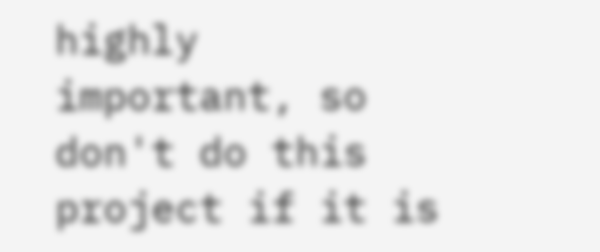highly important, so don't do this project if it is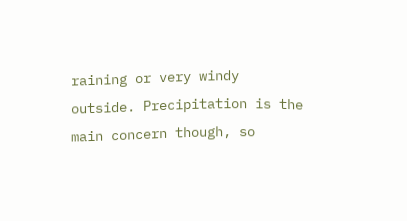raining or very windy outside. Precipitation is the main concern though, so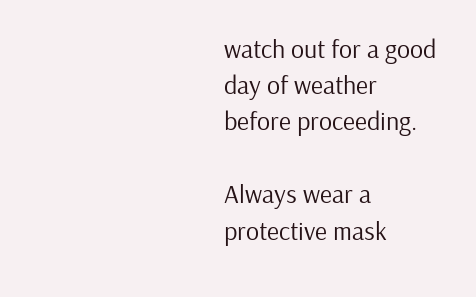watch out for a good day of weather before proceeding.

Always wear a protective mask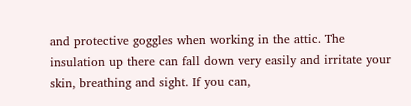and protective goggles when working in the attic. The insulation up there can fall down very easily and irritate your skin, breathing and sight. If you can,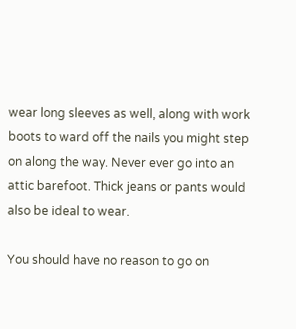wear long sleeves as well, along with work boots to ward off the nails you might step on along the way. Never ever go into an attic barefoot. Thick jeans or pants would also be ideal to wear.

You should have no reason to go on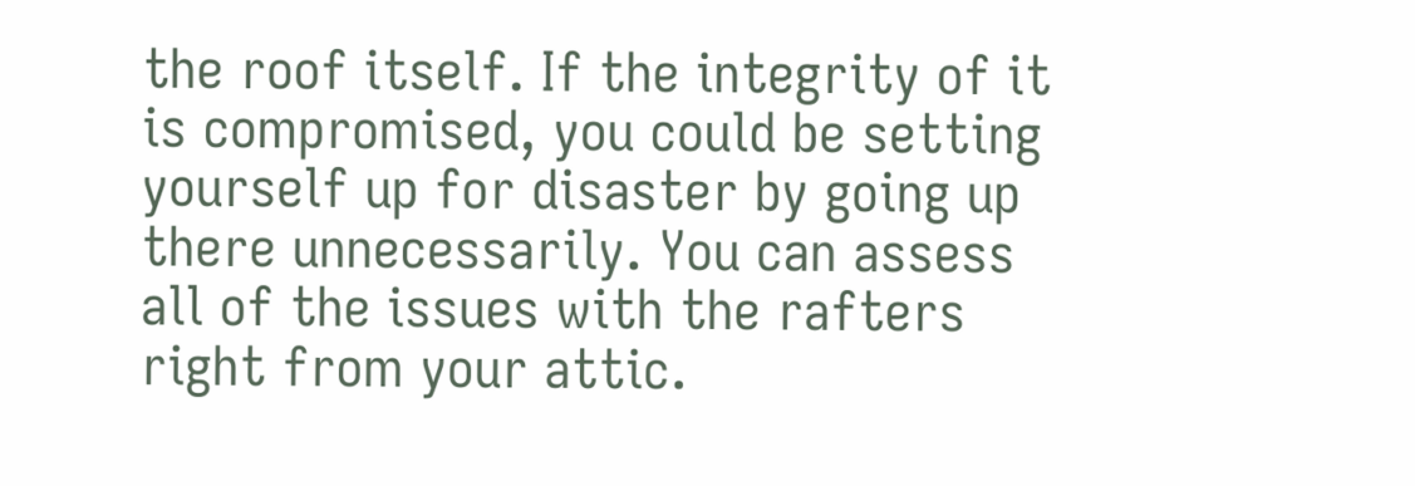the roof itself. If the integrity of it is compromised, you could be setting yourself up for disaster by going up there unnecessarily. You can assess all of the issues with the rafters right from your attic.